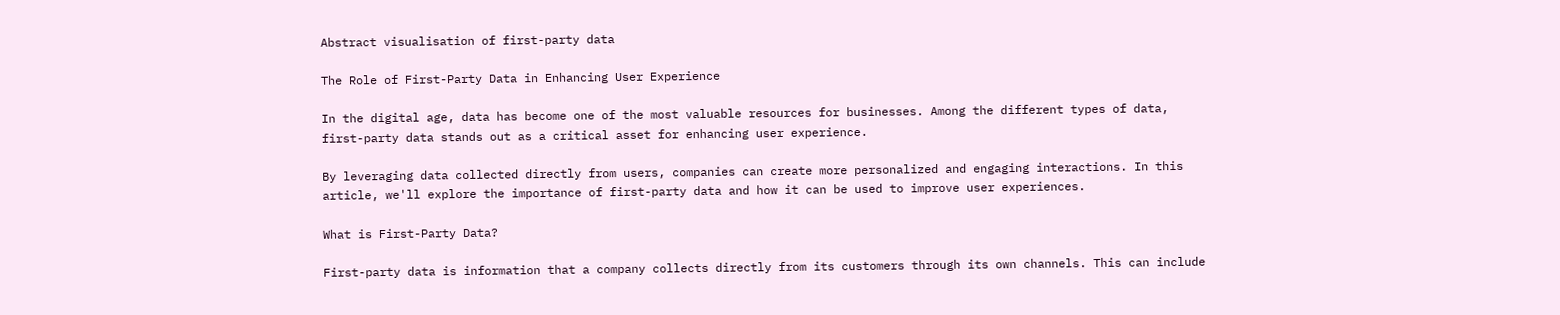Abstract visualisation of first-party data

The Role of First-Party Data in Enhancing User Experience

In the digital age, data has become one of the most valuable resources for businesses. Among the different types of data, first-party data stands out as a critical asset for enhancing user experience.

By leveraging data collected directly from users, companies can create more personalized and engaging interactions. In this article, we'll explore the importance of first-party data and how it can be used to improve user experiences.

What is First-Party Data?

First-party data is information that a company collects directly from its customers through its own channels. This can include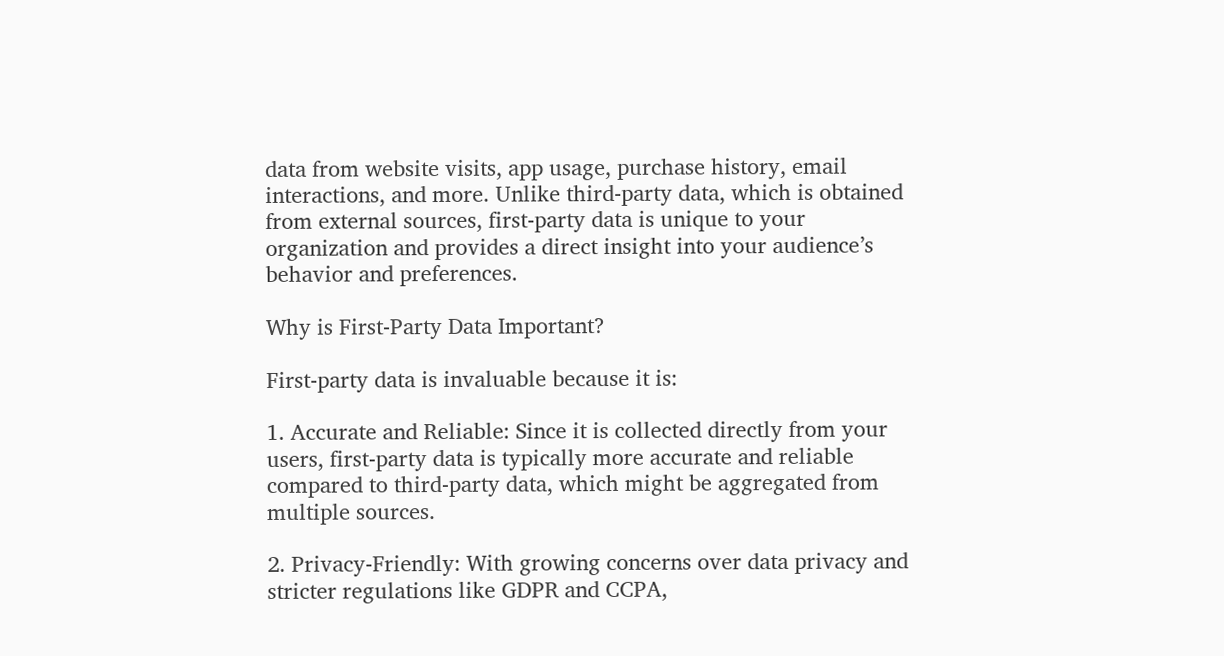data from website visits, app usage, purchase history, email interactions, and more. Unlike third-party data, which is obtained from external sources, first-party data is unique to your organization and provides a direct insight into your audience’s behavior and preferences.

Why is First-Party Data Important?

First-party data is invaluable because it is:

1. Accurate and Reliable: Since it is collected directly from your users, first-party data is typically more accurate and reliable compared to third-party data, which might be aggregated from multiple sources.

2. Privacy-Friendly: With growing concerns over data privacy and stricter regulations like GDPR and CCPA,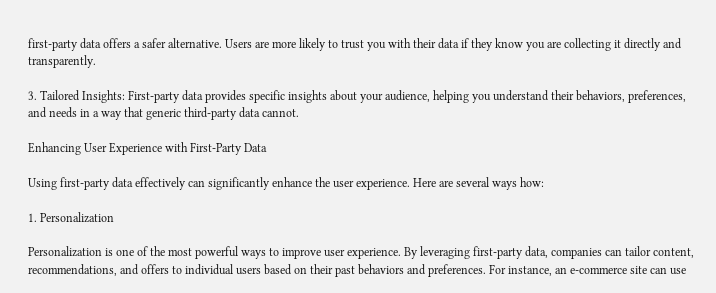first-party data offers a safer alternative. Users are more likely to trust you with their data if they know you are collecting it directly and transparently.

3. Tailored Insights: First-party data provides specific insights about your audience, helping you understand their behaviors, preferences, and needs in a way that generic third-party data cannot.

Enhancing User Experience with First-Party Data

Using first-party data effectively can significantly enhance the user experience. Here are several ways how:

1. Personalization

Personalization is one of the most powerful ways to improve user experience. By leveraging first-party data, companies can tailor content, recommendations, and offers to individual users based on their past behaviors and preferences. For instance, an e-commerce site can use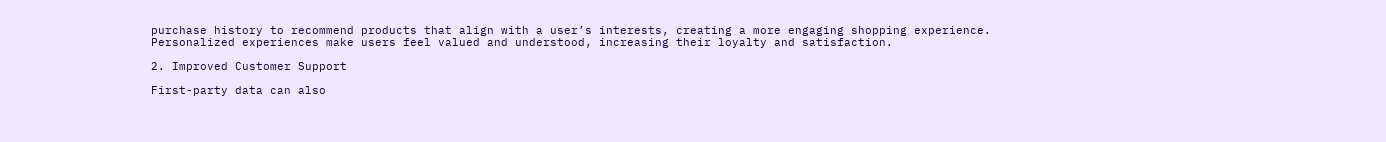purchase history to recommend products that align with a user’s interests, creating a more engaging shopping experience. Personalized experiences make users feel valued and understood, increasing their loyalty and satisfaction.

2. Improved Customer Support

First-party data can also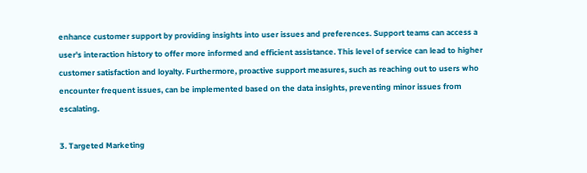enhance customer support by providing insights into user issues and preferences. Support teams can access a user's interaction history to offer more informed and efficient assistance. This level of service can lead to higher customer satisfaction and loyalty. Furthermore, proactive support measures, such as reaching out to users who encounter frequent issues, can be implemented based on the data insights, preventing minor issues from escalating.

3. Targeted Marketing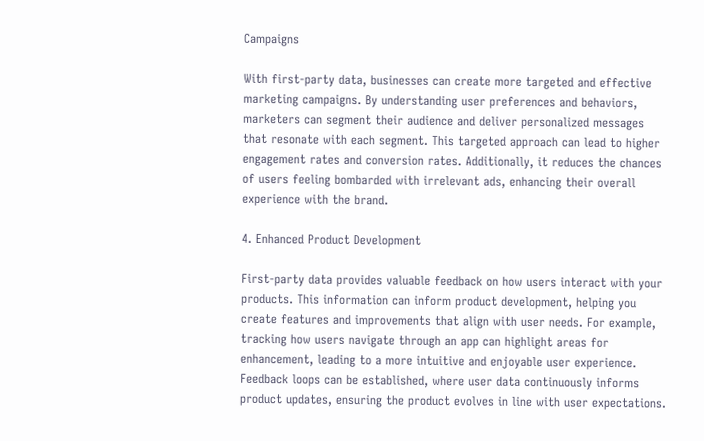Campaigns

With first-party data, businesses can create more targeted and effective marketing campaigns. By understanding user preferences and behaviors, marketers can segment their audience and deliver personalized messages that resonate with each segment. This targeted approach can lead to higher engagement rates and conversion rates. Additionally, it reduces the chances of users feeling bombarded with irrelevant ads, enhancing their overall experience with the brand.

4. Enhanced Product Development

First-party data provides valuable feedback on how users interact with your products. This information can inform product development, helping you create features and improvements that align with user needs. For example, tracking how users navigate through an app can highlight areas for enhancement, leading to a more intuitive and enjoyable user experience. Feedback loops can be established, where user data continuously informs product updates, ensuring the product evolves in line with user expectations.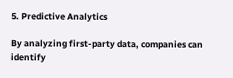5. Predictive Analytics

By analyzing first-party data, companies can identify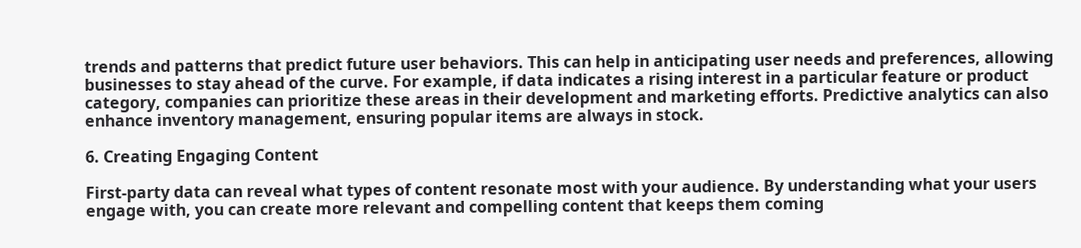trends and patterns that predict future user behaviors. This can help in anticipating user needs and preferences, allowing businesses to stay ahead of the curve. For example, if data indicates a rising interest in a particular feature or product category, companies can prioritize these areas in their development and marketing efforts. Predictive analytics can also enhance inventory management, ensuring popular items are always in stock.

6. Creating Engaging Content

First-party data can reveal what types of content resonate most with your audience. By understanding what your users engage with, you can create more relevant and compelling content that keeps them coming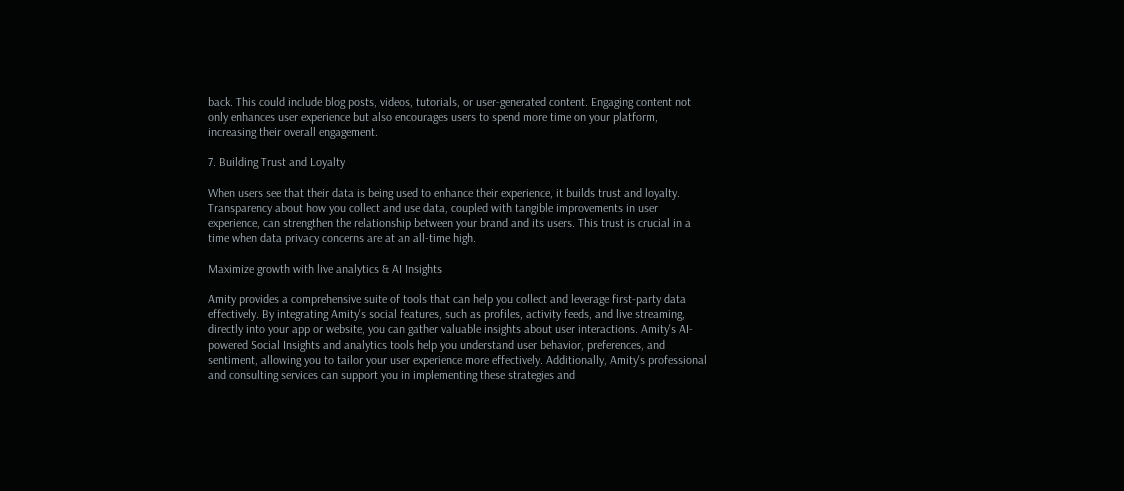back. This could include blog posts, videos, tutorials, or user-generated content. Engaging content not only enhances user experience but also encourages users to spend more time on your platform, increasing their overall engagement.

7. Building Trust and Loyalty

When users see that their data is being used to enhance their experience, it builds trust and loyalty. Transparency about how you collect and use data, coupled with tangible improvements in user experience, can strengthen the relationship between your brand and its users. This trust is crucial in a time when data privacy concerns are at an all-time high.

Maximize growth with live analytics & AI Insights

Amity provides a comprehensive suite of tools that can help you collect and leverage first-party data effectively. By integrating Amity's social features, such as profiles, activity feeds, and live streaming, directly into your app or website, you can gather valuable insights about user interactions. Amity's AI-powered Social Insights and analytics tools help you understand user behavior, preferences, and sentiment, allowing you to tailor your user experience more effectively. Additionally, Amity's professional and consulting services can support you in implementing these strategies and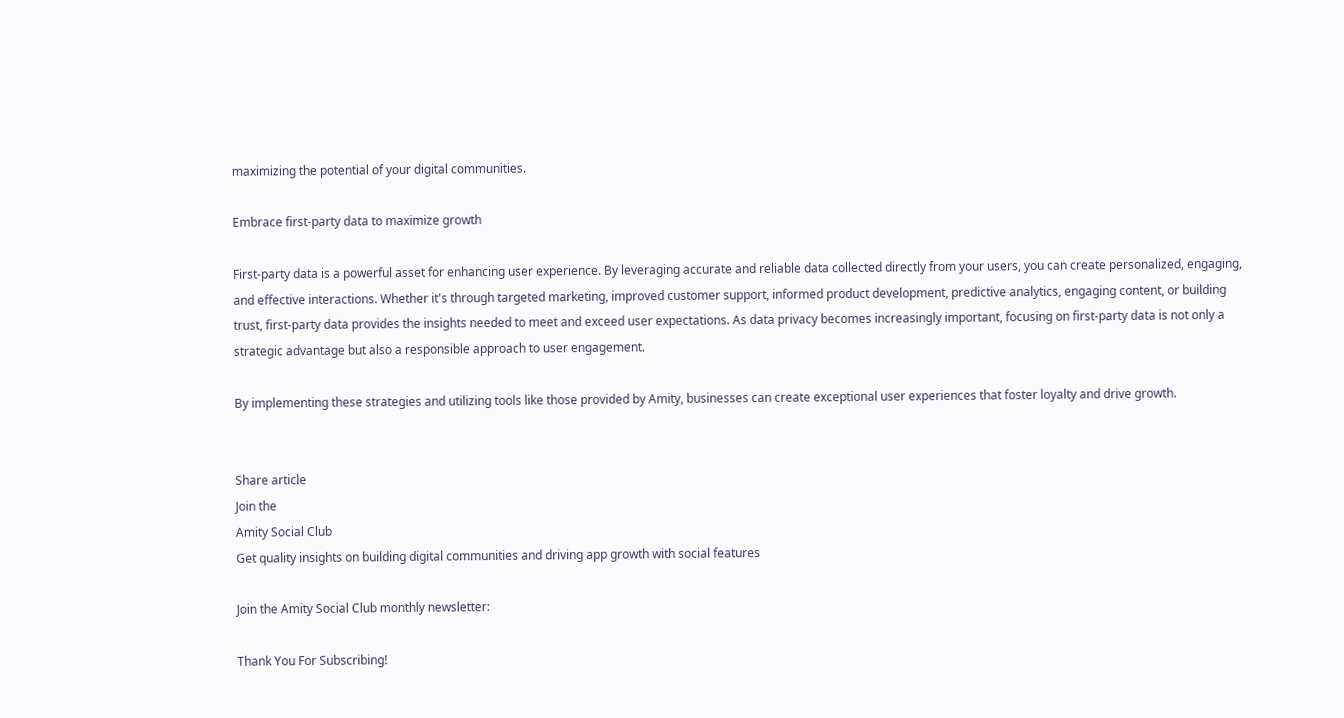maximizing the potential of your digital communities.

Embrace first-party data to maximize growth

First-party data is a powerful asset for enhancing user experience. By leveraging accurate and reliable data collected directly from your users, you can create personalized, engaging, and effective interactions. Whether it's through targeted marketing, improved customer support, informed product development, predictive analytics, engaging content, or building trust, first-party data provides the insights needed to meet and exceed user expectations. As data privacy becomes increasingly important, focusing on first-party data is not only a strategic advantage but also a responsible approach to user engagement.

By implementing these strategies and utilizing tools like those provided by Amity, businesses can create exceptional user experiences that foster loyalty and drive growth.


Share article
Join the
Amity Social Club
Get quality insights on building digital communities and driving app growth with social features

Join the Amity Social Club monthly newsletter:

Thank You For Subscribing!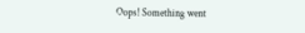Oops! Something went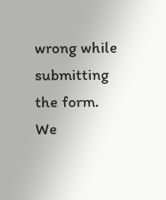wrong while submitting the form.
We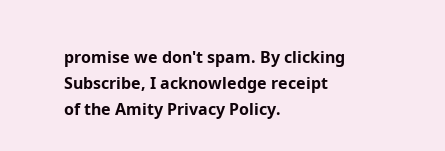promise we don't spam. By clicking Subscribe, I acknowledge receipt of the Amity Privacy Policy.